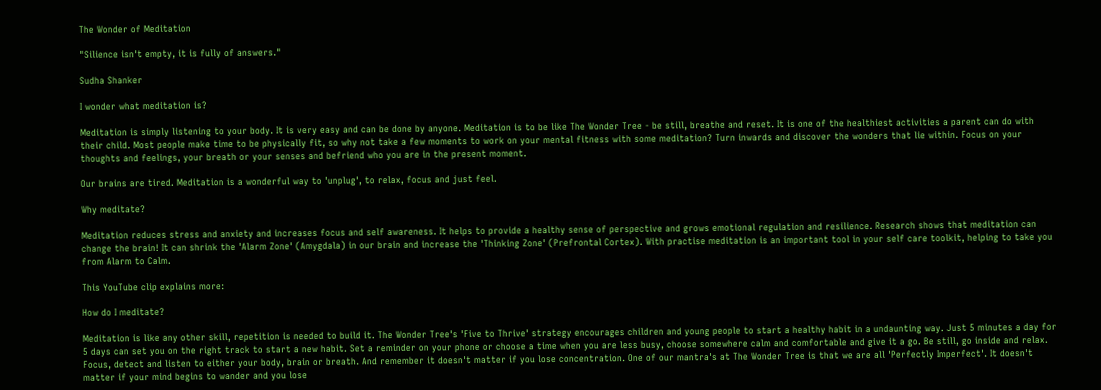The Wonder of Meditation

"Silience isn't empty, it is fully of answers."

Sudha Shanker

I wonder what meditation is?

Meditation is simply listening to your body. It is very easy and can be done by anyone. Meditation is to be like The Wonder Tree - be still, breathe and reset. It is one of the healthiest activities a parent can do with their child. Most people make time to be physically fit, so why not take a few moments to work on your mental fitness with some meditation? Turn inwards and discover the wonders that lie within. Focus on your thoughts and feelings, your breath or your senses and befriend who you are in the present moment.

Our brains are tired. Meditation is a wonderful way to 'unplug', to relax, focus and just feel.

Why meditate?

Meditation reduces stress and anxiety and increases focus and self awareness. It helps to provide a healthy sense of perspective and grows emotional regulation and resilience. Research shows that meditation can change the brain! It can shrink the 'Alarm Zone' (Amygdala) in our brain and increase the 'Thinking Zone' (Prefrontal Cortex). With practise meditation is an important tool in your self care toolkit, helping to take you from Alarm to Calm.

This YouTube clip explains more:

How do I meditate?

Meditation is like any other skill, repetition is needed to build it. The Wonder Tree's 'Five to Thrive' strategy encourages children and young people to start a healthy habit in a undaunting way. Just 5 minutes a day for 5 days can set you on the right track to start a new habit. Set a reminder on your phone or choose a time when you are less busy, choose somewhere calm and comfortable and give it a go. Be still, go inside and relax. Focus, detect and listen to either your body, brain or breath. And remember it doesn't matter if you lose concentration. One of our mantra's at The Wonder Tree is that we are all 'Perfectly Imperfect'. It doesn't matter if your mind begins to wander and you lose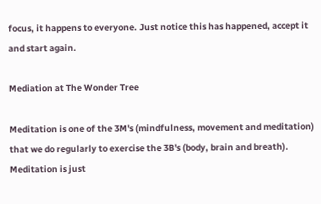focus, it happens to everyone. Just notice this has happened, accept it and start again.

Mediation at The Wonder Tree

Meditation is one of the 3M's (mindfulness, movement and meditation) that we do regularly to exercise the 3B's (body, brain and breath). Meditation is just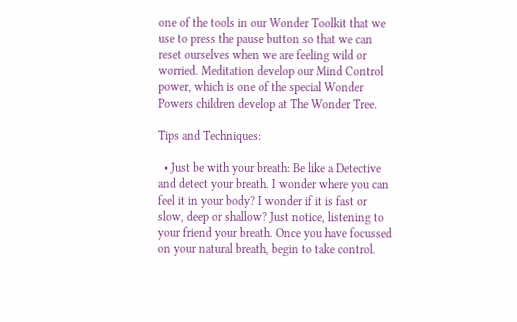one of the tools in our Wonder Toolkit that we use to press the pause button so that we can reset ourselves when we are feeling wild or worried. Meditation develop our Mind Control power, which is one of the special Wonder Powers children develop at The Wonder Tree.

Tips and Techniques:

  • Just be with your breath: Be like a Detective and detect your breath. I wonder where you can feel it in your body? I wonder if it is fast or slow, deep or shallow? Just notice, listening to your friend your breath. Once you have focussed on your natural breath, begin to take control.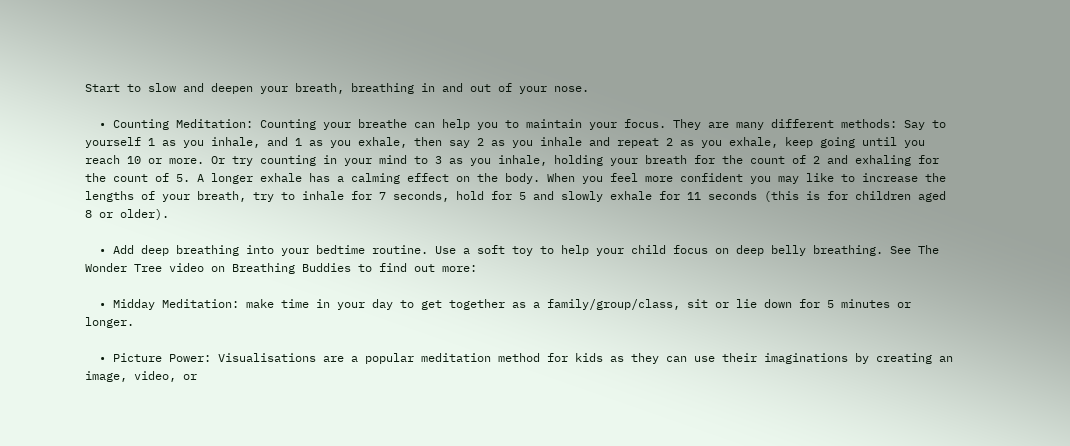Start to slow and deepen your breath, breathing in and out of your nose.

  • Counting Meditation: Counting your breathe can help you to maintain your focus. They are many different methods: Say to yourself 1 as you inhale, and 1 as you exhale, then say 2 as you inhale and repeat 2 as you exhale, keep going until you reach 10 or more. Or try counting in your mind to 3 as you inhale, holding your breath for the count of 2 and exhaling for the count of 5. A longer exhale has a calming effect on the body. When you feel more confident you may like to increase the lengths of your breath, try to inhale for 7 seconds, hold for 5 and slowly exhale for 11 seconds (this is for children aged 8 or older).

  • Add deep breathing into your bedtime routine. Use a soft toy to help your child focus on deep belly breathing. See The Wonder Tree video on Breathing Buddies to find out more:

  • Midday Meditation: make time in your day to get together as a family/group/class, sit or lie down for 5 minutes or longer.

  • Picture Power: Visualisations are a popular meditation method for kids as they can use their imaginations by creating an image, video, or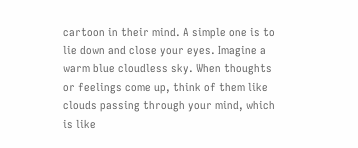cartoon in their mind. A simple one is to lie down and close your eyes. Imagine a warm blue cloudless sky. When thoughts or feelings come up, think of them like clouds passing through your mind, which is like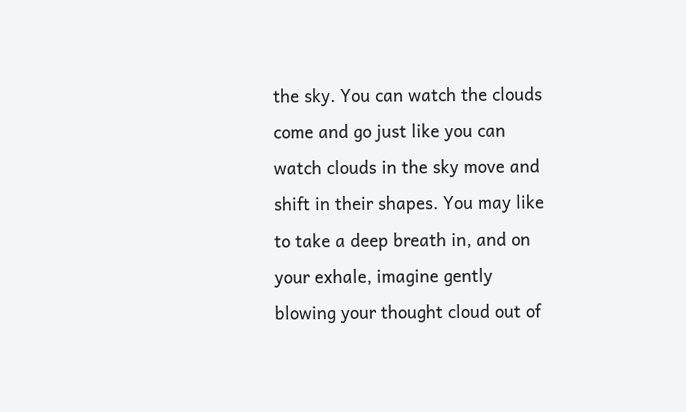the sky. You can watch the clouds come and go just like you can watch clouds in the sky move and shift in their shapes. You may like to take a deep breath in, and on your exhale, imagine gently blowing your thought cloud out of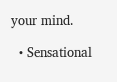your mind.

  • Sensational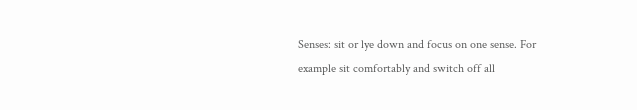Senses: sit or lye down and focus on one sense. For example sit comfortably and switch off all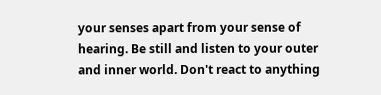your senses apart from your sense of hearing. Be still and listen to your outer and inner world. Don't react to anything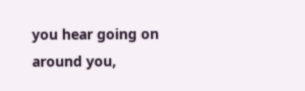you hear going on around you,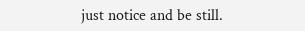just notice and be still.